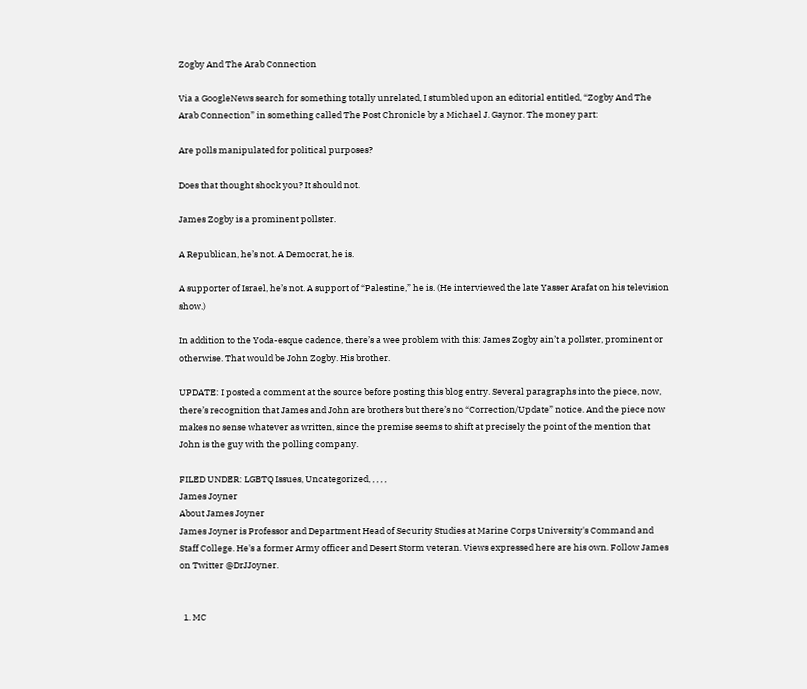Zogby And The Arab Connection

Via a GoogleNews search for something totally unrelated, I stumbled upon an editorial entitled, “Zogby And The Arab Connection” in something called The Post Chronicle by a Michael J. Gaynor. The money part:

Are polls manipulated for political purposes?

Does that thought shock you? It should not.

James Zogby is a prominent pollster.

A Republican, he’s not. A Democrat, he is.

A supporter of Israel, he’s not. A support of “Palestine,” he is. (He interviewed the late Yasser Arafat on his television show.)

In addition to the Yoda-esque cadence, there’s a wee problem with this: James Zogby ain’t a pollster, prominent or otherwise. That would be John Zogby. His brother.

UPDATE: I posted a comment at the source before posting this blog entry. Several paragraphs into the piece, now, there’s recognition that James and John are brothers but there’s no “Correction/Update” notice. And the piece now makes no sense whatever as written, since the premise seems to shift at precisely the point of the mention that John is the guy with the polling company.

FILED UNDER: LGBTQ Issues, Uncategorized, , , , ,
James Joyner
About James Joyner
James Joyner is Professor and Department Head of Security Studies at Marine Corps University's Command and Staff College. He's a former Army officer and Desert Storm veteran. Views expressed here are his own. Follow James on Twitter @DrJJoyner.


  1. MC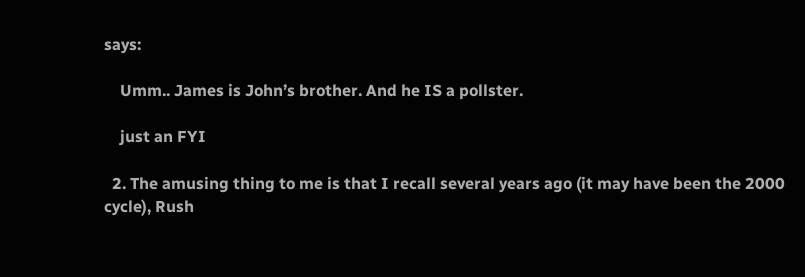says:

    Umm.. James is John’s brother. And he IS a pollster.

    just an FYI

  2. The amusing thing to me is that I recall several years ago (it may have been the 2000 cycle), Rush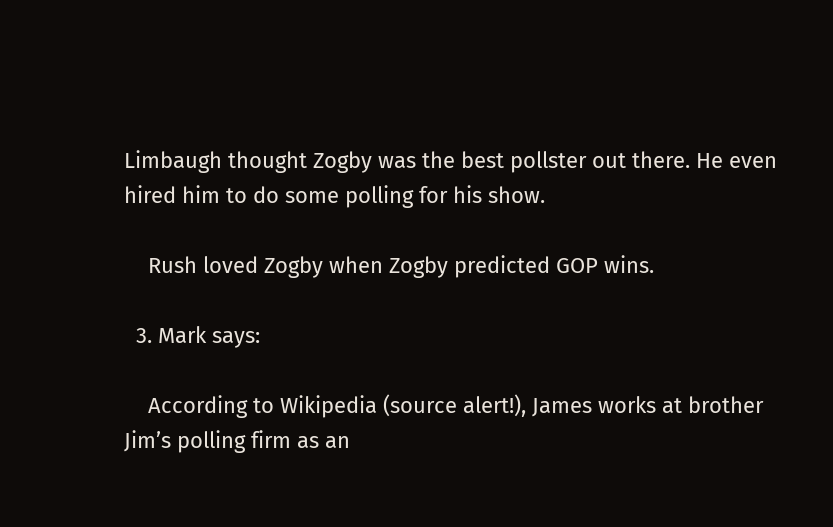Limbaugh thought Zogby was the best pollster out there. He even hired him to do some polling for his show.

    Rush loved Zogby when Zogby predicted GOP wins.

  3. Mark says:

    According to Wikipedia (source alert!), James works at brother Jim’s polling firm as an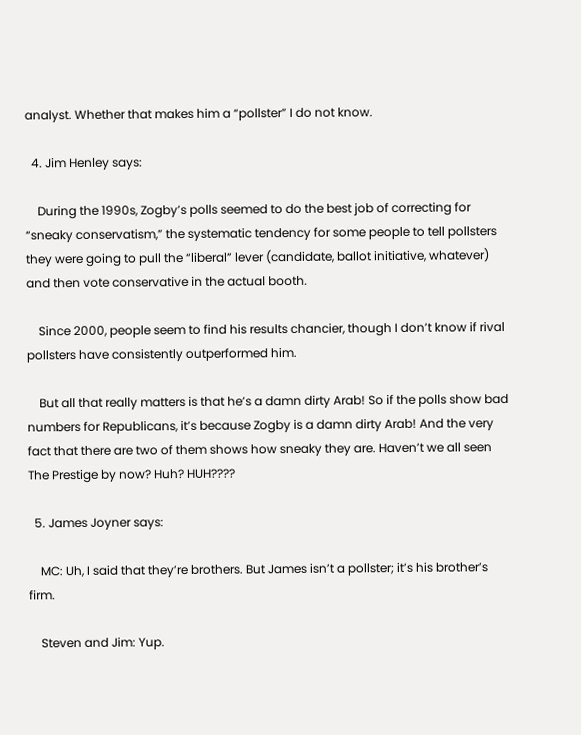analyst. Whether that makes him a “pollster” I do not know.

  4. Jim Henley says:

    During the 1990s, Zogby’s polls seemed to do the best job of correcting for “sneaky conservatism,” the systematic tendency for some people to tell pollsters they were going to pull the “liberal” lever (candidate, ballot initiative, whatever) and then vote conservative in the actual booth.

    Since 2000, people seem to find his results chancier, though I don’t know if rival pollsters have consistently outperformed him.

    But all that really matters is that he’s a damn dirty Arab! So if the polls show bad numbers for Republicans, it’s because Zogby is a damn dirty Arab! And the very fact that there are two of them shows how sneaky they are. Haven’t we all seen The Prestige by now? Huh? HUH????

  5. James Joyner says:

    MC: Uh, I said that they’re brothers. But James isn’t a pollster; it’s his brother’s firm.

    Steven and Jim: Yup.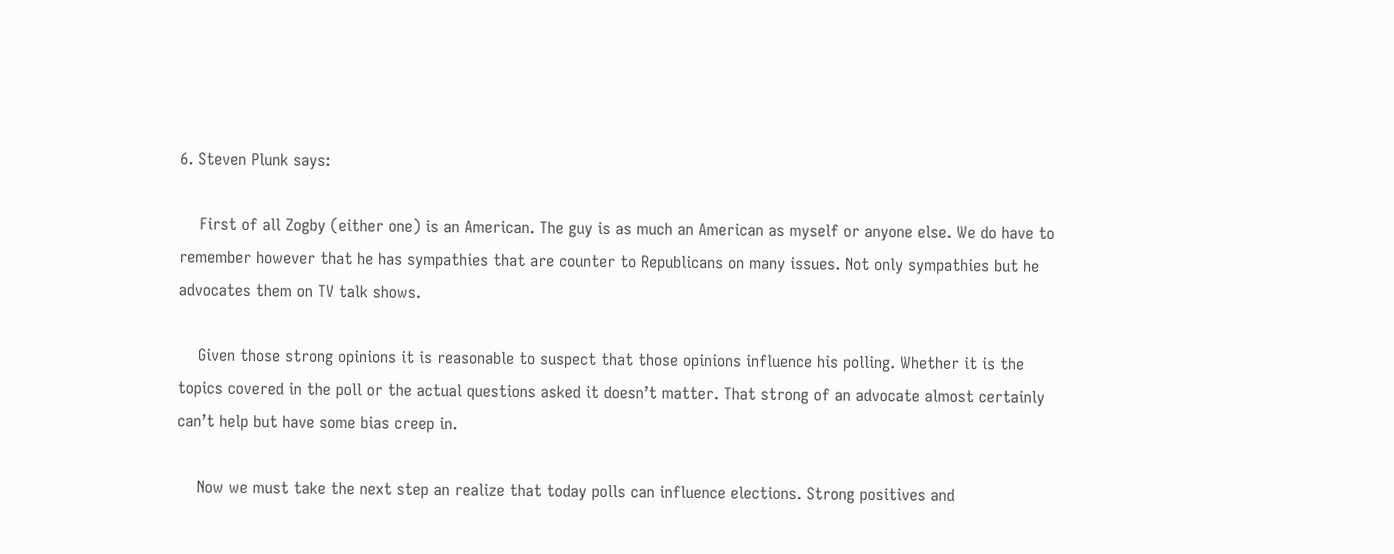6. Steven Plunk says:

    First of all Zogby (either one) is an American. The guy is as much an American as myself or anyone else. We do have to remember however that he has sympathies that are counter to Republicans on many issues. Not only sympathies but he advocates them on TV talk shows.

    Given those strong opinions it is reasonable to suspect that those opinions influence his polling. Whether it is the topics covered in the poll or the actual questions asked it doesn’t matter. That strong of an advocate almost certainly can’t help but have some bias creep in.

    Now we must take the next step an realize that today polls can influence elections. Strong positives and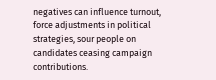negatives can influence turnout, force adjustments in political strategies, sour people on candidates ceasing campaign contributions.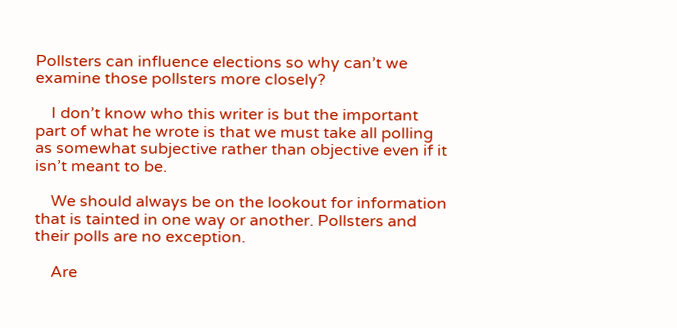Pollsters can influence elections so why can’t we examine those pollsters more closely?

    I don’t know who this writer is but the important part of what he wrote is that we must take all polling as somewhat subjective rather than objective even if it isn’t meant to be.

    We should always be on the lookout for information that is tainted in one way or another. Pollsters and their polls are no exception.

    Are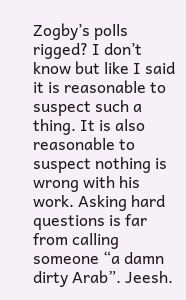Zogby’s polls rigged? I don’t know but like I said it is reasonable to suspect such a thing. It is also reasonable to suspect nothing is wrong with his work. Asking hard questions is far from calling someone “a damn dirty Arab”. Jeesh.